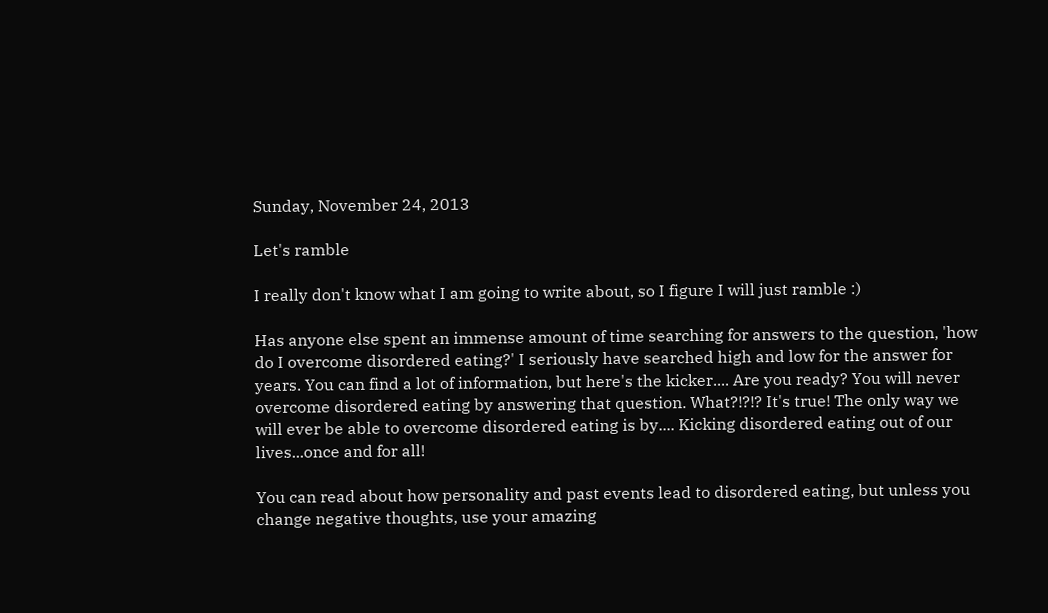Sunday, November 24, 2013

Let's ramble

I really don't know what I am going to write about, so I figure I will just ramble :)

Has anyone else spent an immense amount of time searching for answers to the question, 'how do I overcome disordered eating?' I seriously have searched high and low for the answer for years. You can find a lot of information, but here's the kicker.... Are you ready? You will never overcome disordered eating by answering that question. What?!?!? It's true! The only way we will ever be able to overcome disordered eating is by.... Kicking disordered eating out of our lives...once and for all!

You can read about how personality and past events lead to disordered eating, but unless you change negative thoughts, use your amazing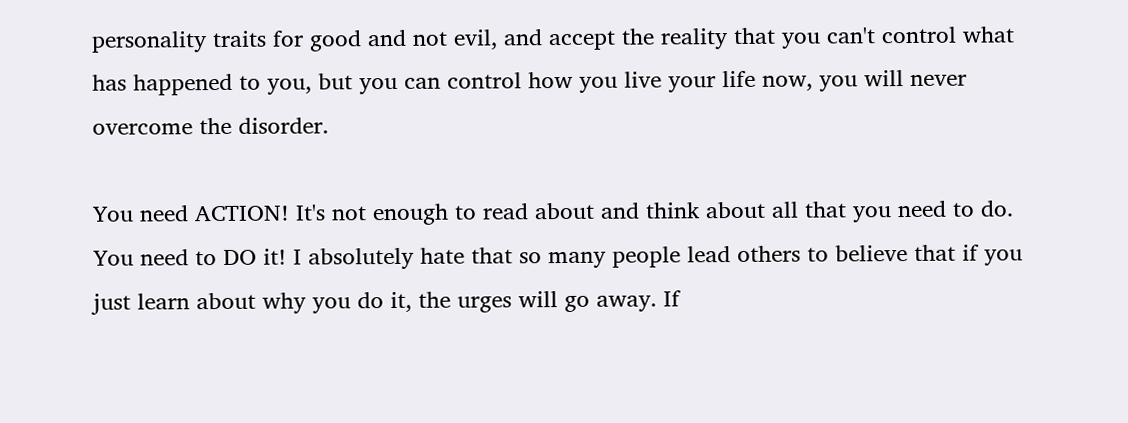personality traits for good and not evil, and accept the reality that you can't control what has happened to you, but you can control how you live your life now, you will never overcome the disorder.

You need ACTION! It's not enough to read about and think about all that you need to do. You need to DO it! I absolutely hate that so many people lead others to believe that if you just learn about why you do it, the urges will go away. If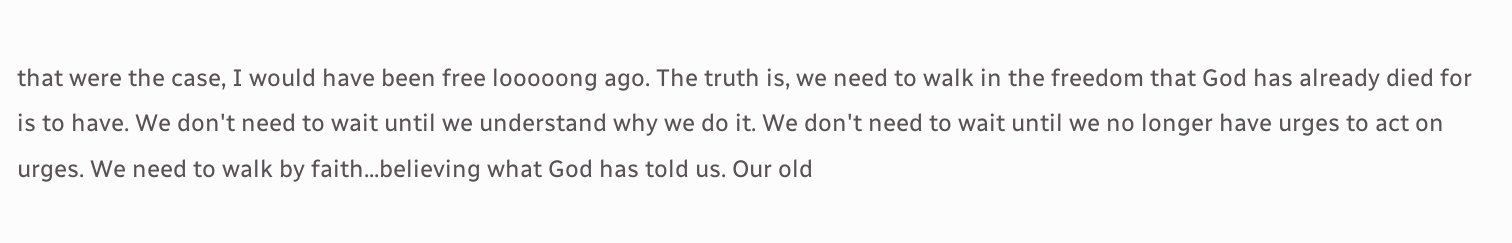that were the case, I would have been free looooong ago. The truth is, we need to walk in the freedom that God has already died for is to have. We don't need to wait until we understand why we do it. We don't need to wait until we no longer have urges to act on urges. We need to walk by faith...believing what God has told us. Our old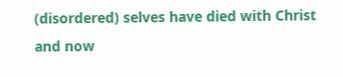(disordered) selves have died with Christ and now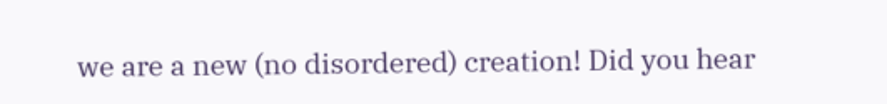we are a new (no disordered) creation! Did you hear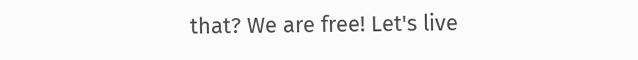that? We are free! Let's live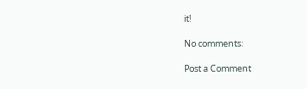it!

No comments:

Post a Comment